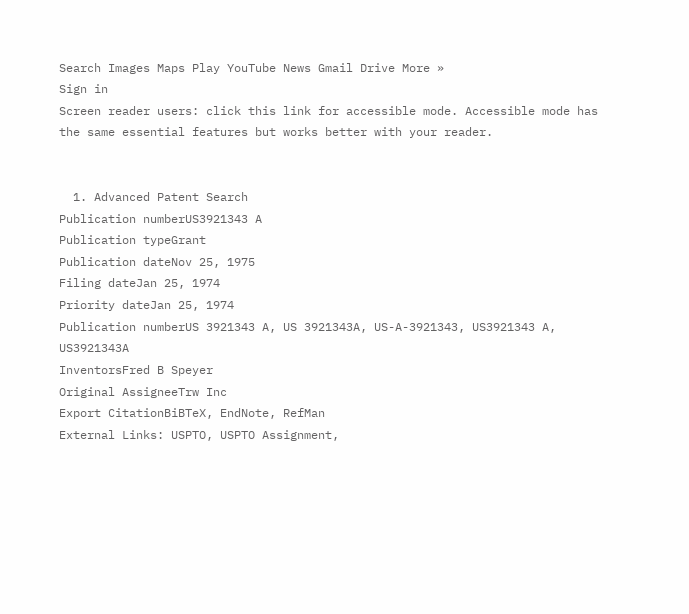Search Images Maps Play YouTube News Gmail Drive More »
Sign in
Screen reader users: click this link for accessible mode. Accessible mode has the same essential features but works better with your reader.


  1. Advanced Patent Search
Publication numberUS3921343 A
Publication typeGrant
Publication dateNov 25, 1975
Filing dateJan 25, 1974
Priority dateJan 25, 1974
Publication numberUS 3921343 A, US 3921343A, US-A-3921343, US3921343 A, US3921343A
InventorsFred B Speyer
Original AssigneeTrw Inc
Export CitationBiBTeX, EndNote, RefMan
External Links: USPTO, USPTO Assignment,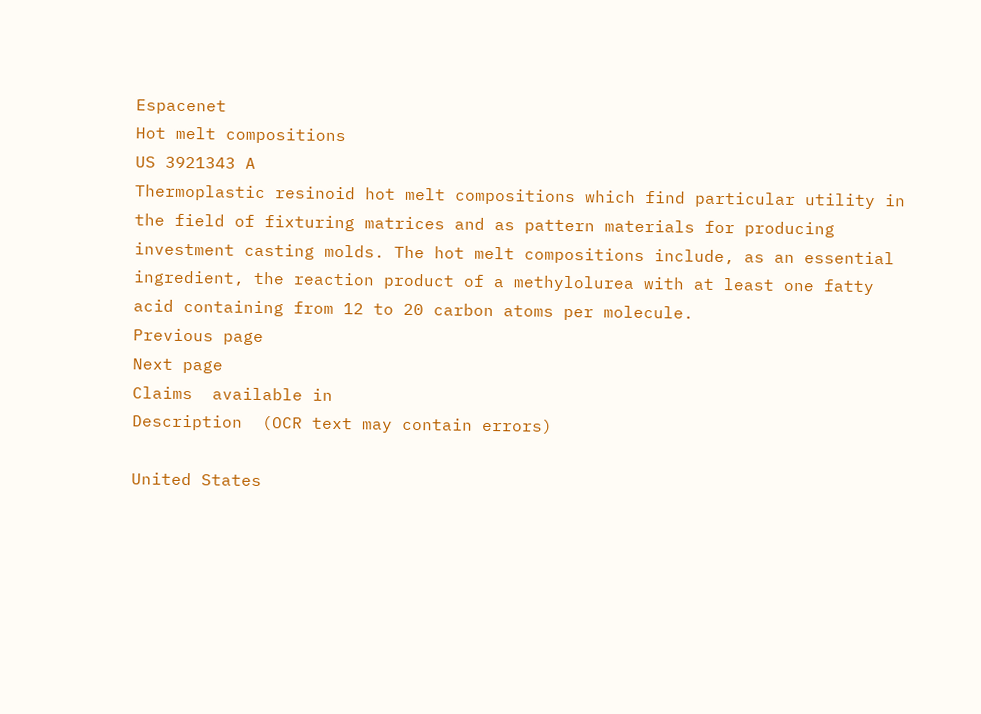Espacenet
Hot melt compositions
US 3921343 A
Thermoplastic resinoid hot melt compositions which find particular utility in the field of fixturing matrices and as pattern materials for producing investment casting molds. The hot melt compositions include, as an essential ingredient, the reaction product of a methylolurea with at least one fatty acid containing from 12 to 20 carbon atoms per molecule.
Previous page
Next page
Claims  available in
Description  (OCR text may contain errors)

United States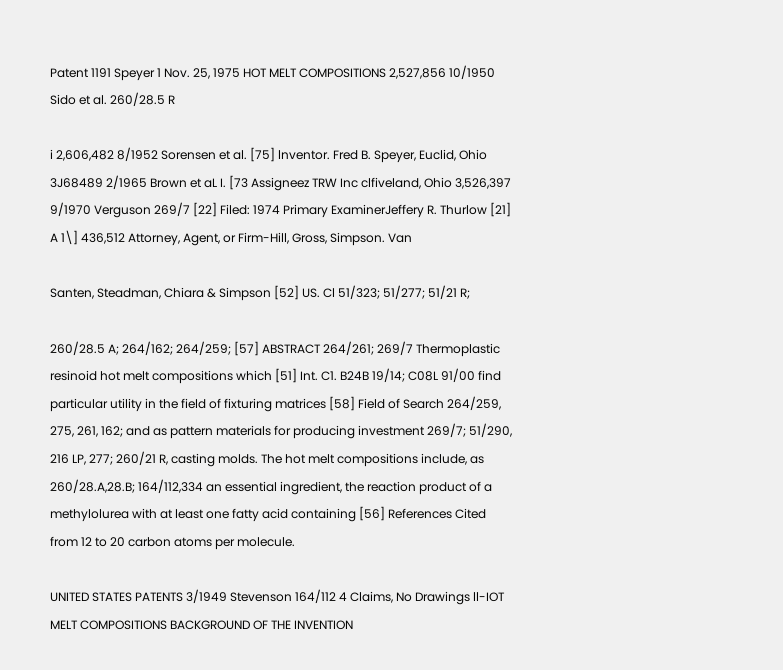Patent 1191 Speyer 1 Nov. 25, 1975 HOT MELT COMPOSITIONS 2,527,856 10/1950 Sido et al. 260/28.5 R

i 2,606,482 8/1952 Sorensen et al. [75] lnventor. Fred B. Speyer, Euclid, Ohio 3J68489 2/1965 Brown et aL I. [73 Assigneez TRW Inc clfiveland, Ohio 3,526,397 9/1970 Verguson 269/7 [22] Filed: 1974 Primary ExaminerJeffery R. Thurlow [21] A 1\] 436,512 Attorney, Agent, or Firm-Hill, Gross, Simpson. Van

Santen, Steadman, Chiara & Simpson [52] US. Cl 51/323; 51/277; 51/21 R;

260/28.5 A; 264/162; 264/259; [57] ABSTRACT 264/261; 269/7 Thermoplastic resinoid hot melt compositions which [51] Int. C1. B24B 19/14; C08L 91/00 find particular utility in the field of fixturing matrices [58] Field of Search 264/259, 275, 261, 162; and as pattern materials for producing investment 269/7; 51/290, 216 LP, 277; 260/21 R, casting molds. The hot melt compositions include, as 260/28.A,28.B; 164/112,334 an essential ingredient, the reaction product of a methylolurea with at least one fatty acid containing [56] References Cited from 12 to 20 carbon atoms per molecule.

UNITED STATES PATENTS 3/1949 Stevenson 164/112 4 Claims, No Drawings ll-IOT MELT COMPOSITIONS BACKGROUND OF THE INVENTION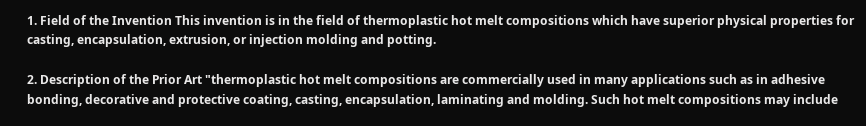1. Field of the Invention This invention is in the field of thermoplastic hot melt compositions which have superior physical properties for casting, encapsulation, extrusion, or injection molding and potting.

2. Description of the Prior Art "thermoplastic hot melt compositions are commercially used in many applications such as in adhesive bonding, decorative and protective coating, casting, encapsulation, laminating and molding. Such hot melt compositions may include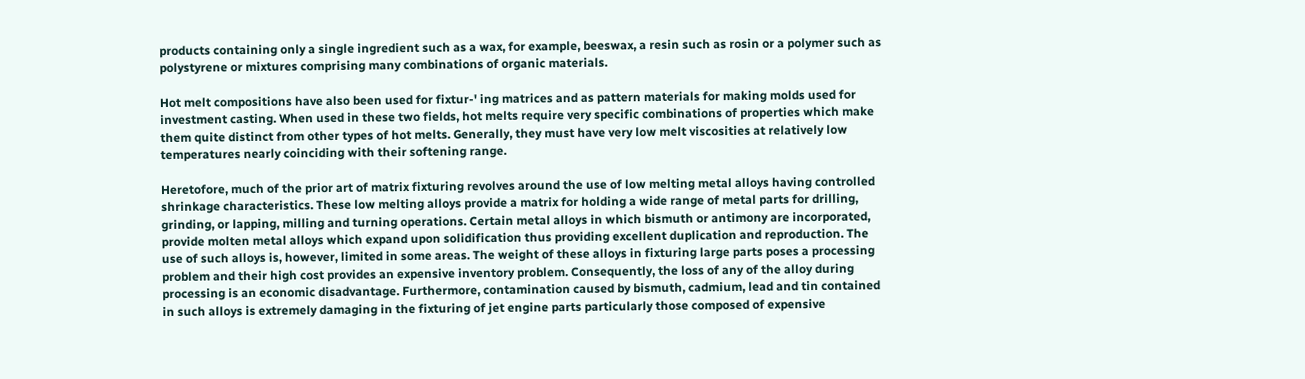products containing only a single ingredient such as a wax, for example, beeswax, a resin such as rosin or a polymer such as polystyrene or mixtures comprising many combinations of organic materials.

Hot melt compositions have also been used for fixtur-' ing matrices and as pattern materials for making molds used for investment casting. When used in these two fields, hot melts require very specific combinations of properties which make them quite distinct from other types of hot melts. Generally, they must have very low melt viscosities at relatively low temperatures nearly coinciding with their softening range.

Heretofore, much of the prior art of matrix fixturing revolves around the use of low melting metal alloys having controlled shrinkage characteristics. These low melting alloys provide a matrix for holding a wide range of metal parts for drilling, grinding, or lapping, milling and turning operations. Certain metal alloys in which bismuth or antimony are incorporated, provide molten metal alloys which expand upon solidification thus providing excellent duplication and reproduction. The use of such alloys is, however, limited in some areas. The weight of these alloys in fixturing large parts poses a processing problem and their high cost provides an expensive inventory problem. Consequently, the loss of any of the alloy during processing is an economic disadvantage. Furthermore, contamination caused by bismuth, cadmium, lead and tin contained in such alloys is extremely damaging in the fixturing of jet engine parts particularly those composed of expensive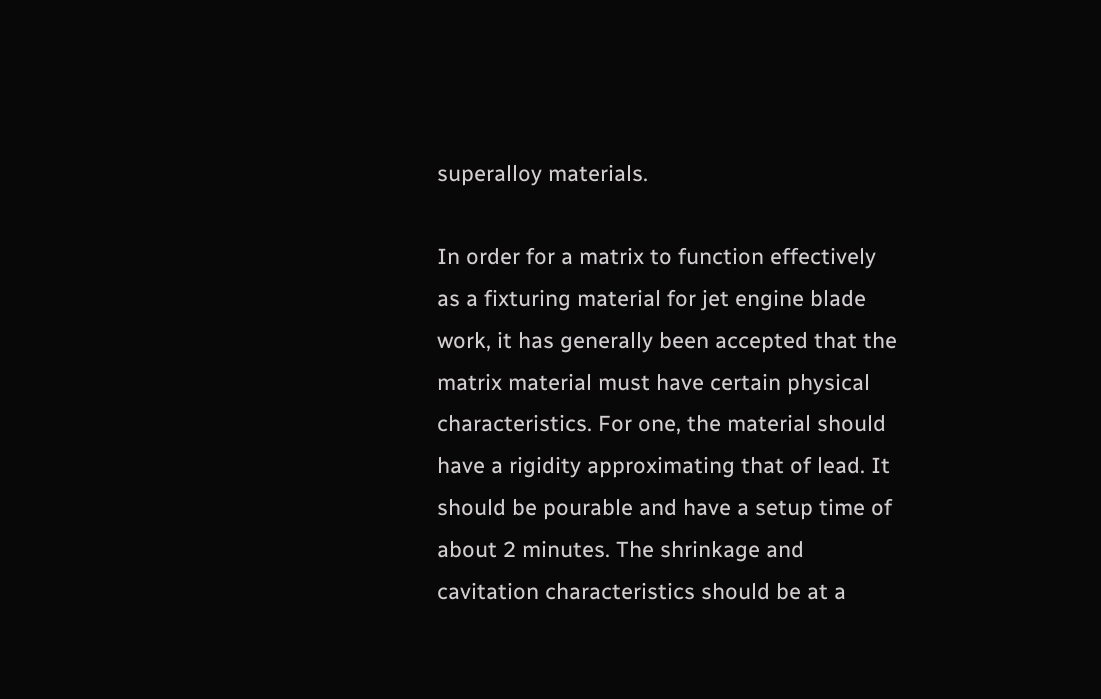superalloy materials.

In order for a matrix to function effectively as a fixturing material for jet engine blade work, it has generally been accepted that the matrix material must have certain physical characteristics. For one, the material should have a rigidity approximating that of lead. It should be pourable and have a setup time of about 2 minutes. The shrinkage and cavitation characteristics should be at a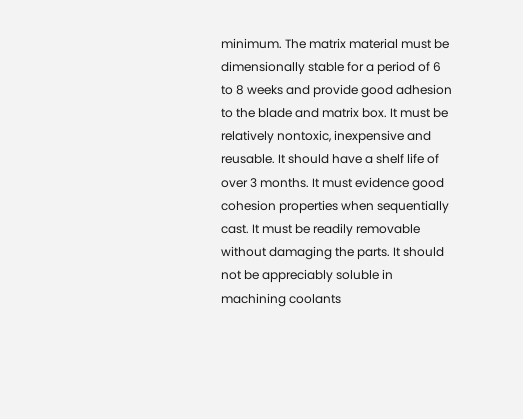minimum. The matrix material must be dimensionally stable for a period of 6 to 8 weeks and provide good adhesion to the blade and matrix box. It must be relatively nontoxic, inexpensive and reusable. It should have a shelf life of over 3 months. It must evidence good cohesion properties when sequentially cast. It must be readily removable without damaging the parts. It should not be appreciably soluble in machining coolants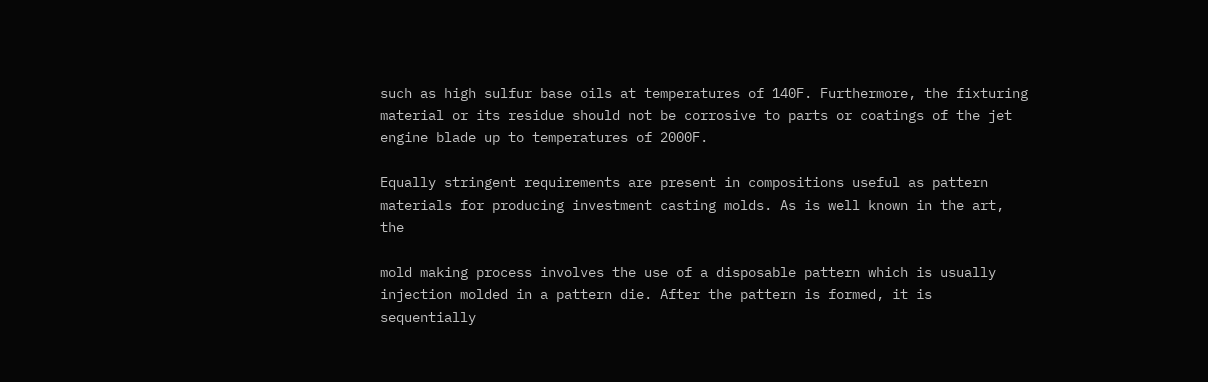such as high sulfur base oils at temperatures of 140F. Furthermore, the fixturing material or its residue should not be corrosive to parts or coatings of the jet engine blade up to temperatures of 2000F.

Equally stringent requirements are present in compositions useful as pattern materials for producing investment casting molds. As is well known in the art, the

mold making process involves the use of a disposable pattern which is usually injection molded in a pattern die. After the pattern is formed, it is sequentially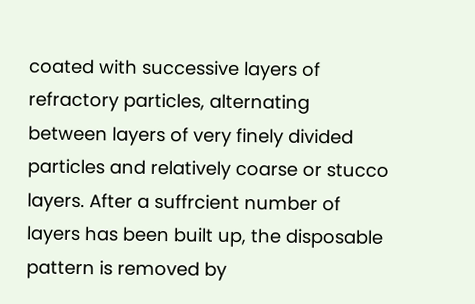coated with successive layers of refractory particles, alternating between layers of very finely divided particles and relatively coarse or stucco layers. After a suffrcient number of layers has been built up, the disposable pattern is removed by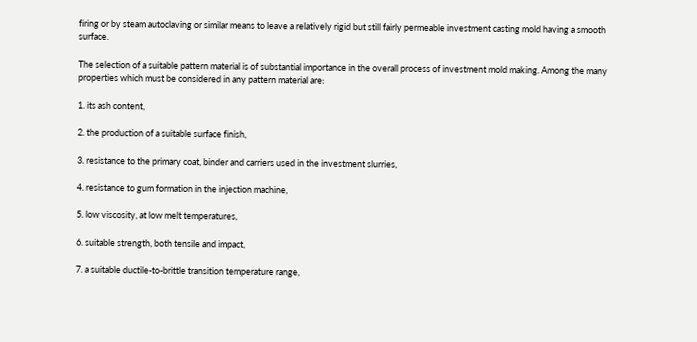firing or by steam autoclaving or similar means to leave a relatively rigid but still fairly permeable investment casting mold having a smooth surface.

The selection of a suitable pattern material is of substantial importance in the overall process of investment mold making. Among the many properties which must be considered in any pattern material are:

1. its ash content,

2. the production of a suitable surface finish,

3. resistance to the primary coat, binder and carriers used in the investment slurries,

4. resistance to gum formation in the injection machine,

5. low viscosity, at low melt temperatures,

6. suitable strength, both tensile and impact,

7. a suitable ductile-to-brittle transition temperature range,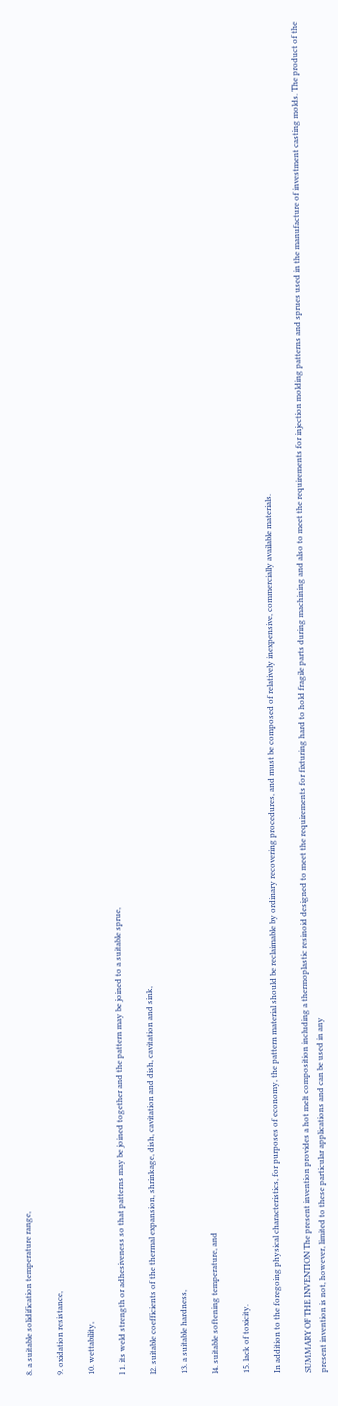8. a suitable solidification temperature range,

9. oxidation resistance,

10. wettability,

l 1. its weld strength or adhesiveness so that patterns may be joined together and the pattern may be joined to a suitable sprue,

l2. suitable coefficients of the thermal expansion, shrinkage, dish, cavitation and dish, cavitation and sink,

13. a suitable hardness,

l4. suitable softening temperature, and

15. lack of toxicity.

In addition to the foregoing physical characteristics, for purposes of economy, the pattern material should be reclaimable by ordinary recovering procedures, and must be composed of relatively inexpensive, commercially available materials.

SUMMARY OF THE INVENTION The present invention provides a hot melt composition including a thermoplastic resinoid designed to meet the requirements for fixturing hard to hold fragile parts during machining and also to meet the requirements for injection molding patterns and sprues used in the manufacture of investment casting molds. The product of the present invention is not, however, limited to these particular applications and can be used in any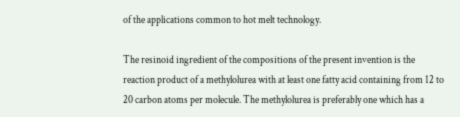of the applications common to hot melt technology.

The resinoid ingredient of the compositions of the present invention is the reaction product of a methylolurea with at least one fatty acid containing from 12 to 20 carbon atoms per molecule. The methylolurea is preferably one which has a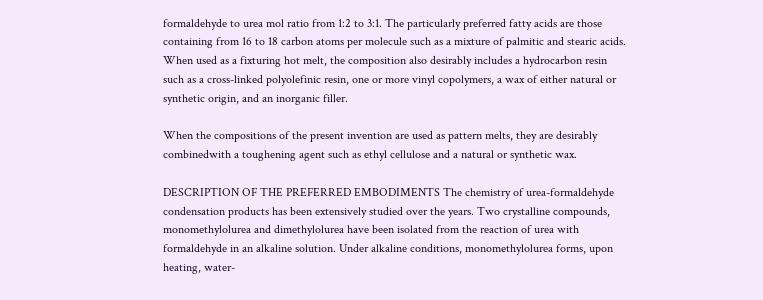formaldehyde to urea mol ratio from 1:2 to 3:1. The particularly preferred fatty acids are those containing from 16 to 18 carbon atoms per molecule such as a mixture of palmitic and stearic acids. When used as a fixturing hot melt, the composition also desirably includes a hydrocarbon resin such as a cross-linked polyolefinic resin, one or more vinyl copolymers, a wax of either natural or synthetic origin, and an inorganic filler.

When the compositions of the present invention are used as pattern melts, they are desirably combinedwith a toughening agent such as ethyl cellulose and a natural or synthetic wax.

DESCRIPTION OF THE PREFERRED EMBODIMENTS The chemistry of urea-formaldehyde condensation products has been extensively studied over the years. Two crystalline compounds, monomethylolurea and dimethylolurea have been isolated from the reaction of urea with formaldehyde in an alkaline solution. Under alkaline conditions, monomethylolurea forms, upon heating, water-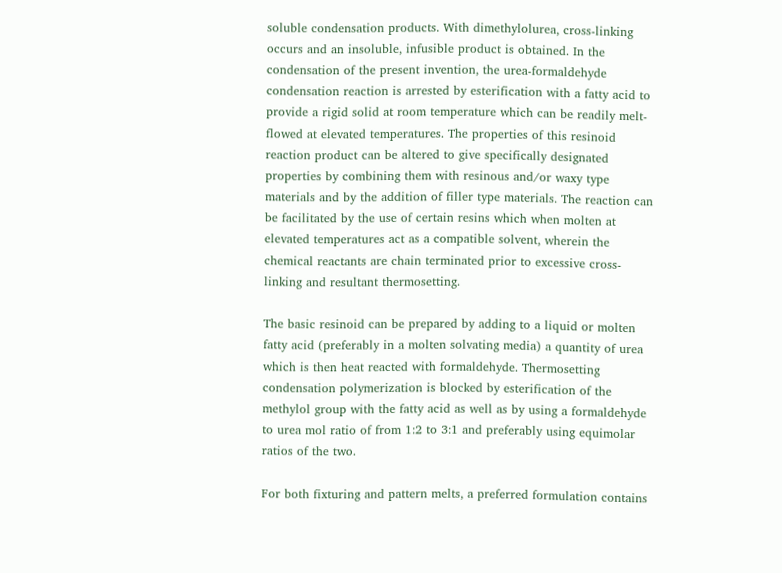soluble condensation products. With dimethylolurea, cross-linking occurs and an insoluble, infusible product is obtained. In the condensation of the present invention, the urea-formaldehyde condensation reaction is arrested by esterification with a fatty acid to provide a rigid solid at room temperature which can be readily melt-flowed at elevated temperatures. The properties of this resinoid reaction product can be altered to give specifically designated properties by combining them with resinous and/or waxy type materials and by the addition of filler type materials. The reaction can be facilitated by the use of certain resins which when molten at elevated temperatures act as a compatible solvent, wherein the chemical reactants are chain terminated prior to excessive cross-linking and resultant thermosetting.

The basic resinoid can be prepared by adding to a liquid or molten fatty acid (preferably in a molten solvating media) a quantity of urea which is then heat reacted with formaldehyde. Thermosetting condensation polymerization is blocked by esterification of the methylol group with the fatty acid as well as by using a formaldehyde to urea mol ratio of from 1:2 to 3:1 and preferably using equimolar ratios of the two.

For both fixturing and pattern melts, a preferred formulation contains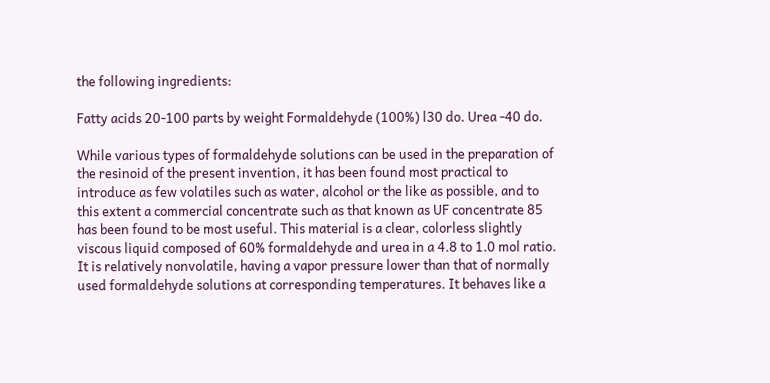the following ingredients:

Fatty acids 20-100 parts by weight Formaldehyde (100%) l30 do. Urea -40 do.

While various types of formaldehyde solutions can be used in the preparation of the resinoid of the present invention, it has been found most practical to introduce as few volatiles such as water, alcohol or the like as possible, and to this extent a commercial concentrate such as that known as UF concentrate 85 has been found to be most useful. This material is a clear, colorless slightly viscous liquid composed of 60% formaldehyde and urea in a 4.8 to 1.0 mol ratio. It is relatively nonvolatile, having a vapor pressure lower than that of normally used formaldehyde solutions at corresponding temperatures. It behaves like a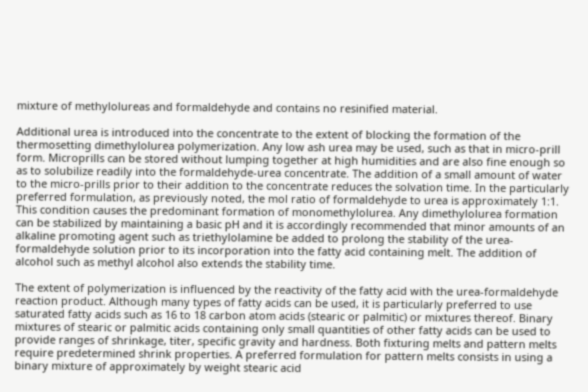mixture of methylolureas and formaldehyde and contains no resinified material.

Additional urea is introduced into the concentrate to the extent of blocking the formation of the thermosetting dimethylolurea polymerization. Any low ash urea may be used, such as that in micro-prill form. Microprills can be stored without lumping together at high humidities and are also fine enough so as to solubilize readily into the formaldehyde-urea concentrate. The addition of a small amount of water to the micro-prills prior to their addition to the concentrate reduces the solvation time. In the particularly preferred formulation, as previously noted, the mol ratio of formaldehyde to urea is approximately 1:1. This condition causes the predominant formation of monomethylolurea. Any dimethylolurea formation can be stabilized by maintaining a basic pH and it is accordingly recommended that minor amounts of an alkaline promoting agent such as triethylolamine be added to prolong the stability of the urea-formaldehyde solution prior to its incorporation into the fatty acid containing melt. The addition of alcohol such as methyl alcohol also extends the stability time.

The extent of polymerization is influenced by the reactivity of the fatty acid with the urea-formaldehyde reaction product. Although many types of fatty acids can be used, it is particularly preferred to use saturated fatty acids such as 16 to 18 carbon atom acids (stearic or palmitic) or mixtures thereof. Binary mixtures of stearic or palmitic acids containing only small quantities of other fatty acids can be used to provide ranges of shrinkage, titer, specific gravity and hardness. Both fixturing melts and pattern melts require predetermined shrink properties. A preferred formulation for pattern melts consists in using a binary mixture of approximately by weight stearic acid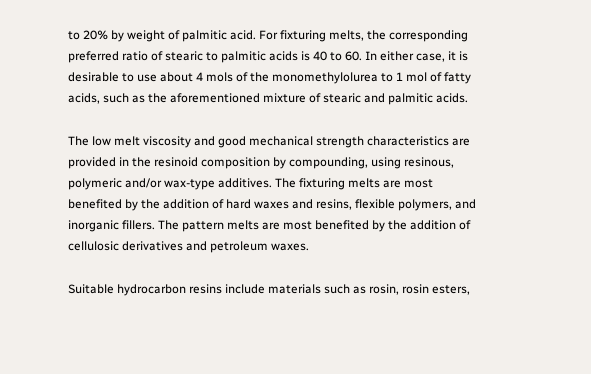to 20% by weight of palmitic acid. For fixturing melts, the corresponding preferred ratio of stearic to palmitic acids is 40 to 60. In either case, it is desirable to use about 4 mols of the monomethylolurea to 1 mol of fatty acids, such as the aforementioned mixture of stearic and palmitic acids.

The low melt viscosity and good mechanical strength characteristics are provided in the resinoid composition by compounding, using resinous, polymeric and/or wax-type additives. The fixturing melts are most benefited by the addition of hard waxes and resins, flexible polymers, and inorganic fillers. The pattern melts are most benefited by the addition of cellulosic derivatives and petroleum waxes.

Suitable hydrocarbon resins include materials such as rosin, rosin esters,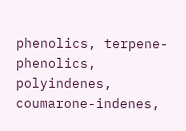phenolics, terpene-phenolics, polyindenes, coumarone-indenes,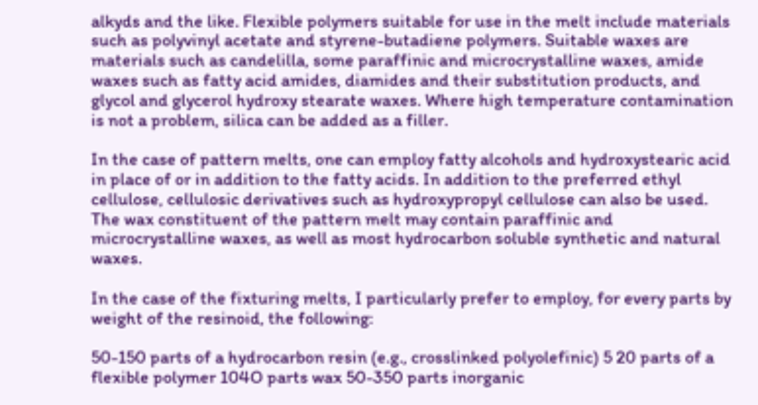alkyds and the like. Flexible polymers suitable for use in the melt include materials such as polyvinyl acetate and styrene-butadiene polymers. Suitable waxes are materials such as candelilla, some paraffinic and microcrystalline waxes, amide waxes such as fatty acid amides, diamides and their substitution products, and glycol and glycerol hydroxy stearate waxes. Where high temperature contamination is not a problem, silica can be added as a filler.

In the case of pattern melts, one can employ fatty alcohols and hydroxystearic acid in place of or in addition to the fatty acids. In addition to the preferred ethyl cellulose, cellulosic derivatives such as hydroxypropyl cellulose can also be used. The wax constituent of the pattern melt may contain paraffinic and microcrystalline waxes, as well as most hydrocarbon soluble synthetic and natural waxes.

In the case of the fixturing melts, I particularly prefer to employ, for every parts by weight of the resinoid, the following:

50-150 parts of a hydrocarbon resin (e.g., crosslinked polyolefinic) 5 20 parts of a flexible polymer 104O parts wax 50-350 parts inorganic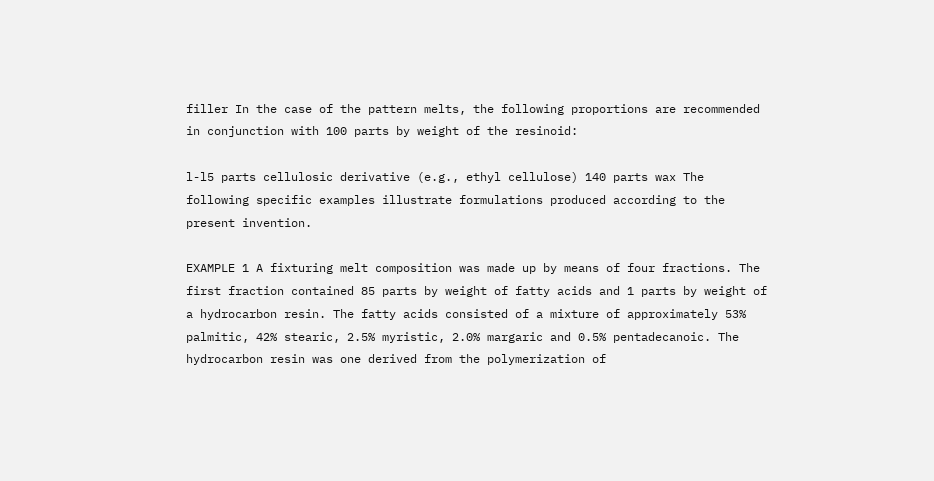filler In the case of the pattern melts, the following proportions are recommended in conjunction with 100 parts by weight of the resinoid:

l-l5 parts cellulosic derivative (e.g., ethyl cellulose) 140 parts wax The following specific examples illustrate formulations produced according to the present invention.

EXAMPLE 1 A fixturing melt composition was made up by means of four fractions. The first fraction contained 85 parts by weight of fatty acids and 1 parts by weight of a hydrocarbon resin. The fatty acids consisted of a mixture of approximately 53% palmitic, 42% stearic, 2.5% myristic, 2.0% margaric and 0.5% pentadecanoic. The hydrocarbon resin was one derived from the polymerization of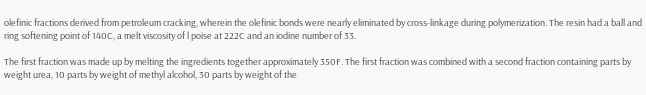olefinic fractions derived from petroleum cracking, wherein the olefinic bonds were nearly eliminated by cross-linkage during polymerization. The resin had a ball and ring softening point of 140C, a melt viscosity of l poise at 222C and an iodine number of 33.

The first fraction was made up by melting the ingredients together approximately 350F. The first fraction was combined with a second fraction containing parts by weight urea, 10 parts by weight of methyl alcohol, 30 parts by weight of the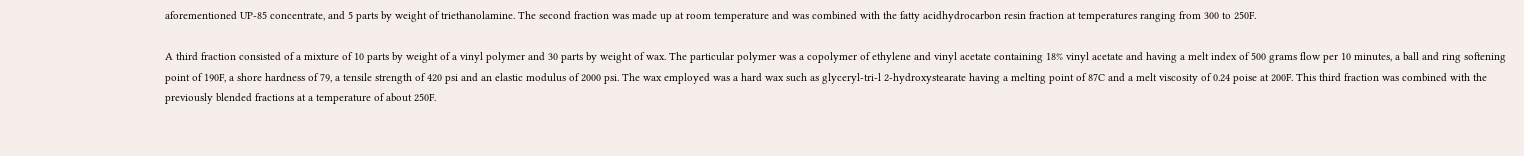aforementioned UP-85 concentrate, and 5 parts by weight of triethanolamine. The second fraction was made up at room temperature and was combined with the fatty acidhydrocarbon resin fraction at temperatures ranging from 300 to 250F.

A third fraction consisted of a mixture of 10 parts by weight of a vinyl polymer and 30 parts by weight of wax. The particular polymer was a copolymer of ethylene and vinyl acetate containing 18% vinyl acetate and having a melt index of 500 grams flow per 10 minutes, a ball and ring softening point of 190F, a shore hardness of 79, a tensile strength of 420 psi and an elastic modulus of 2000 psi. The wax employed was a hard wax such as glyceryl-tri-l 2-hydroxystearate having a melting point of 87C and a melt viscosity of 0.24 poise at 200F. This third fraction was combined with the previously blended fractions at a temperature of about 250F.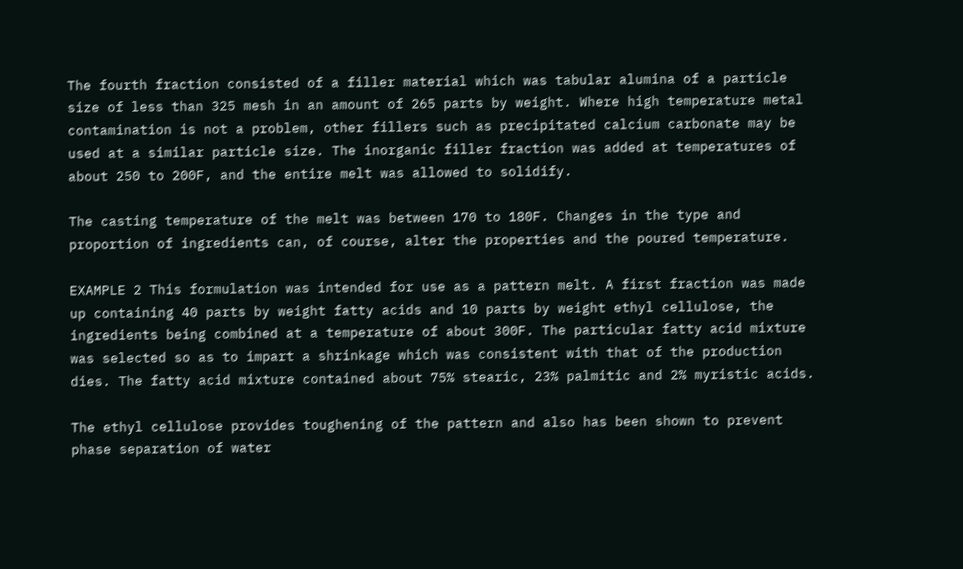The fourth fraction consisted of a filler material which was tabular alumina of a particle size of less than 325 mesh in an amount of 265 parts by weight. Where high temperature metal contamination is not a problem, other fillers such as precipitated calcium carbonate may be used at a similar particle size. The inorganic filler fraction was added at temperatures of about 250 to 200F, and the entire melt was allowed to solidify.

The casting temperature of the melt was between 170 to 180F. Changes in the type and proportion of ingredients can, of course, alter the properties and the poured temperature.

EXAMPLE 2 This formulation was intended for use as a pattern melt. A first fraction was made up containing 40 parts by weight fatty acids and 10 parts by weight ethyl cellulose, the ingredients being combined at a temperature of about 300F. The particular fatty acid mixture was selected so as to impart a shrinkage which was consistent with that of the production dies. The fatty acid mixture contained about 75% stearic, 23% palmitic and 2% myristic acids.

The ethyl cellulose provides toughening of the pattern and also has been shown to prevent phase separation of water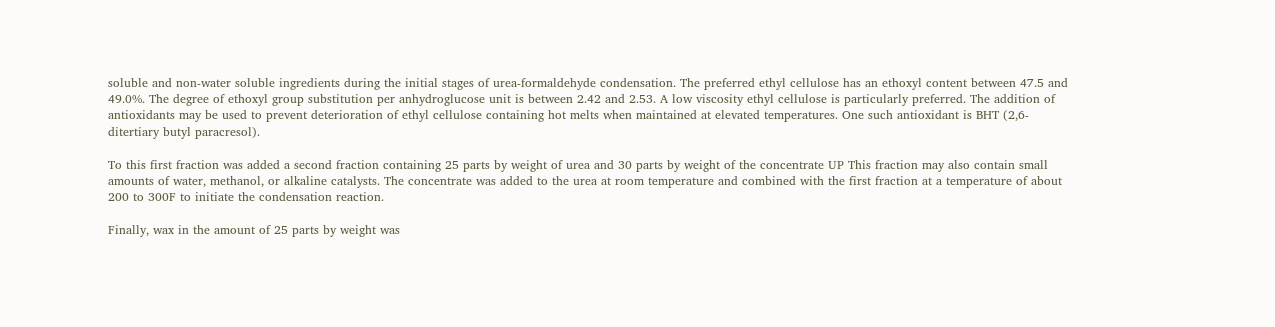soluble and non-water soluble ingredients during the initial stages of urea-formaldehyde condensation. The preferred ethyl cellulose has an ethoxyl content between 47.5 and 49.0%. The degree of ethoxyl group substitution per anhydroglucose unit is between 2.42 and 2.53. A low viscosity ethyl cellulose is particularly preferred. The addition of antioxidants may be used to prevent deterioration of ethyl cellulose containing hot melts when maintained at elevated temperatures. One such antioxidant is BHT (2,6-ditertiary butyl paracresol).

To this first fraction was added a second fraction containing 25 parts by weight of urea and 30 parts by weight of the concentrate UP This fraction may also contain small amounts of water, methanol, or alkaline catalysts. The concentrate was added to the urea at room temperature and combined with the first fraction at a temperature of about 200 to 300F to initiate the condensation reaction.

Finally, wax in the amount of 25 parts by weight was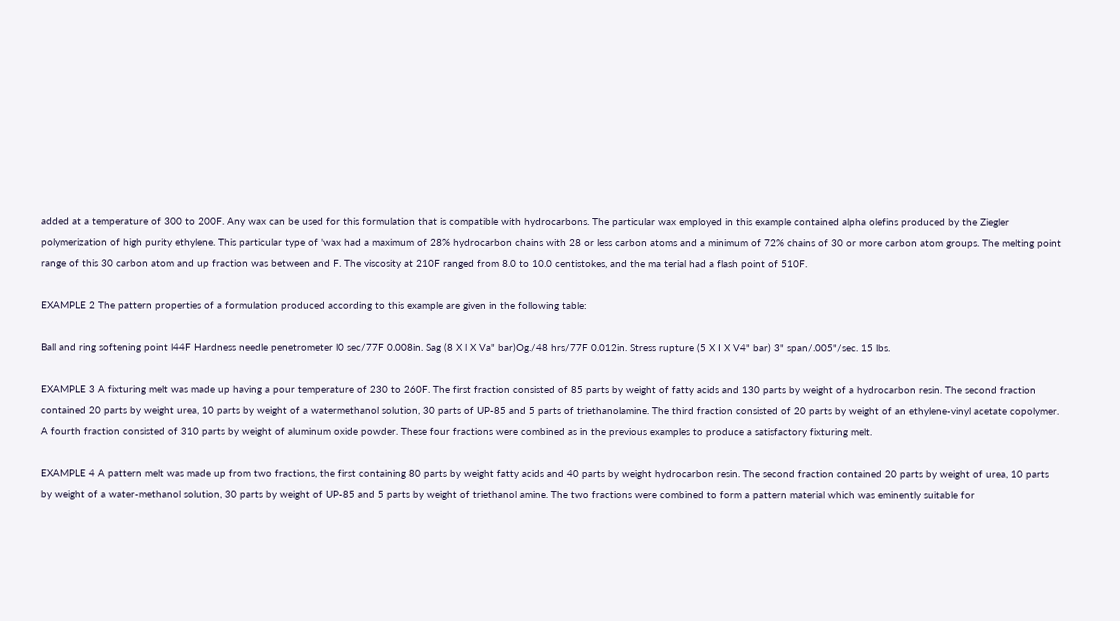added at a temperature of 300 to 200F. Any wax can be used for this formulation that is compatible with hydrocarbons. The particular wax employed in this example contained alpha olefins produced by the Ziegler polymerization of high purity ethylene. This particular type of 'wax had a maximum of 28% hydrocarbon chains with 28 or less carbon atoms and a minimum of 72% chains of 30 or more carbon atom groups. The melting point range of this 30 carbon atom and up fraction was between and F. The viscosity at 210F ranged from 8.0 to 10.0 centistokes, and the ma terial had a flash point of 510F.

EXAMPLE 2 The pattern properties of a formulation produced according to this example are given in the following table:

Ball and ring softening point l44F Hardness needle penetrometer l0 sec/77F 0.008in. Sag (8 X l X Va" bar)Og./48 hrs/77F 0.012in. Stress rupture (5 X I X V4" bar) 3" span/.005"/sec. 15 lbs.

EXAMPLE 3 A fixturing melt was made up having a pour temperature of 230 to 260F. The first fraction consisted of 85 parts by weight of fatty acids and 130 parts by weight of a hydrocarbon resin. The second fraction contained 20 parts by weight urea, 10 parts by weight of a watermethanol solution, 30 parts of UP-85 and 5 parts of triethanolamine. The third fraction consisted of 20 parts by weight of an ethylene-vinyl acetate copolymer. A fourth fraction consisted of 310 parts by weight of aluminum oxide powder. These four fractions were combined as in the previous examples to produce a satisfactory fixturing melt.

EXAMPLE 4 A pattern melt was made up from two fractions, the first containing 80 parts by weight fatty acids and 40 parts by weight hydrocarbon resin. The second fraction contained 20 parts by weight of urea, 10 parts by weight of a water-methanol solution, 30 parts by weight of UP-85 and 5 parts by weight of triethanol amine. The two fractions were combined to form a pattern material which was eminently suitable for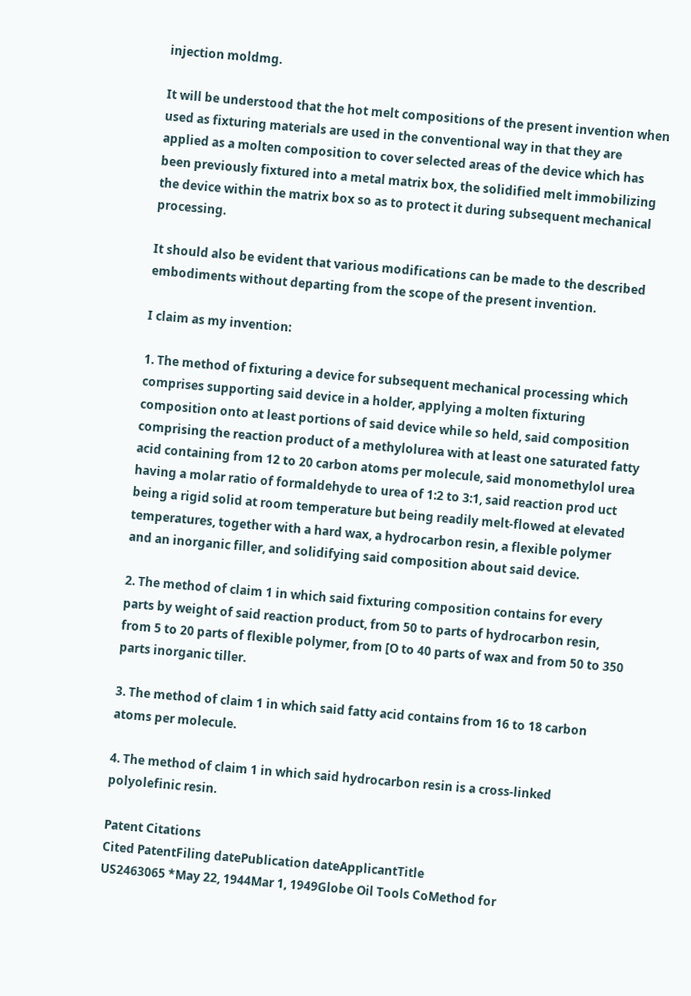injection moldmg.

It will be understood that the hot melt compositions of the present invention when used as fixturing materials are used in the conventional way in that they are applied as a molten composition to cover selected areas of the device which has been previously fixtured into a metal matrix box, the solidified melt immobilizing the device within the matrix box so as to protect it during subsequent mechanical processing.

It should also be evident that various modifications can be made to the described embodiments without departing from the scope of the present invention.

I claim as my invention:

1. The method of fixturing a device for subsequent mechanical processing which comprises supporting said device in a holder, applying a molten fixturing composition onto at least portions of said device while so held, said composition comprising the reaction product of a methylolurea with at least one saturated fatty acid containing from 12 to 20 carbon atoms per molecule, said monomethylol urea having a molar ratio of formaldehyde to urea of 1:2 to 3:1, said reaction prod uct being a rigid solid at room temperature but being readily melt-flowed at elevated temperatures, together with a hard wax, a hydrocarbon resin, a flexible polymer and an inorganic filler, and solidifying said composition about said device.

2. The method of claim 1 in which said fixturing composition contains for every parts by weight of said reaction product, from 50 to parts of hydrocarbon resin, from 5 to 20 parts of flexible polymer, from [O to 40 parts of wax and from 50 to 350 parts inorganic tiller.

3. The method of claim 1 in which said fatty acid contains from 16 to 18 carbon atoms per molecule.

4. The method of claim 1 in which said hydrocarbon resin is a cross-linked polyolefinic resin.

Patent Citations
Cited PatentFiling datePublication dateApplicantTitle
US2463065 *May 22, 1944Mar 1, 1949Globe Oil Tools CoMethod for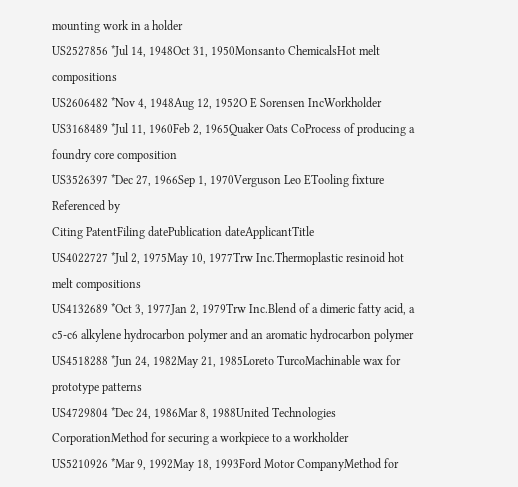mounting work in a holder
US2527856 *Jul 14, 1948Oct 31, 1950Monsanto ChemicalsHot melt compositions
US2606482 *Nov 4, 1948Aug 12, 1952O E Sorensen IncWorkholder
US3168489 *Jul 11, 1960Feb 2, 1965Quaker Oats CoProcess of producing a foundry core composition
US3526397 *Dec 27, 1966Sep 1, 1970Verguson Leo ETooling fixture
Referenced by
Citing PatentFiling datePublication dateApplicantTitle
US4022727 *Jul 2, 1975May 10, 1977Trw Inc.Thermoplastic resinoid hot melt compositions
US4132689 *Oct 3, 1977Jan 2, 1979Trw Inc.Blend of a dimeric fatty acid, a c5-c6 alkylene hydrocarbon polymer and an aromatic hydrocarbon polymer
US4518288 *Jun 24, 1982May 21, 1985Loreto TurcoMachinable wax for prototype patterns
US4729804 *Dec 24, 1986Mar 8, 1988United Technologies CorporationMethod for securing a workpiece to a workholder
US5210926 *Mar 9, 1992May 18, 1993Ford Motor CompanyMethod for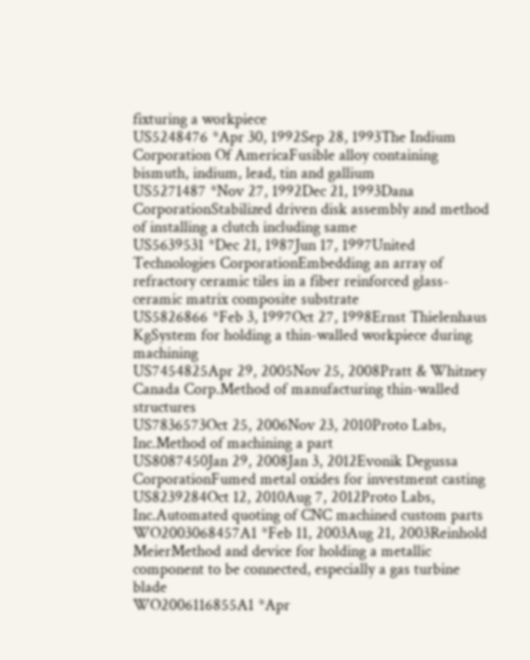fixturing a workpiece
US5248476 *Apr 30, 1992Sep 28, 1993The Indium Corporation Of AmericaFusible alloy containing bismuth, indium, lead, tin and gallium
US5271487 *Nov 27, 1992Dec 21, 1993Dana CorporationStabilized driven disk assembly and method of installing a clutch including same
US5639531 *Dec 21, 1987Jun 17, 1997United Technologies CorporationEmbedding an array of refractory ceramic tiles in a fiber reinforced glass-ceramic matrix composite substrate
US5826866 *Feb 3, 1997Oct 27, 1998Ernst Thielenhaus KgSystem for holding a thin-walled workpiece during machining
US7454825Apr 29, 2005Nov 25, 2008Pratt & Whitney Canada Corp.Method of manufacturing thin-walled structures
US7836573Oct 25, 2006Nov 23, 2010Proto Labs, Inc.Method of machining a part
US8087450Jan 29, 2008Jan 3, 2012Evonik Degussa CorporationFumed metal oxides for investment casting
US8239284Oct 12, 2010Aug 7, 2012Proto Labs, Inc.Automated quoting of CNC machined custom parts
WO2003068457A1 *Feb 11, 2003Aug 21, 2003Reinhold MeierMethod and device for holding a metallic component to be connected, especially a gas turbine blade
WO2006116855A1 *Apr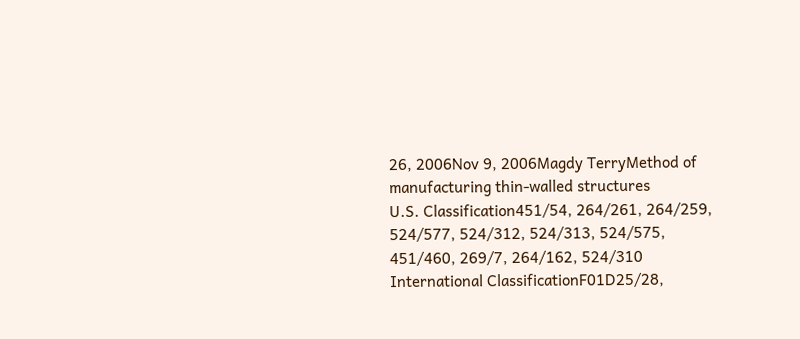26, 2006Nov 9, 2006Magdy TerryMethod of manufacturing thin-walled structures
U.S. Classification451/54, 264/261, 264/259, 524/577, 524/312, 524/313, 524/575, 451/460, 269/7, 264/162, 524/310
International ClassificationF01D25/28,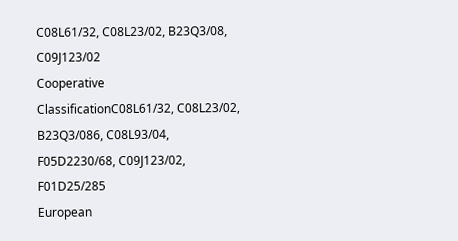C08L61/32, C08L23/02, B23Q3/08, C09J123/02
Cooperative ClassificationC08L61/32, C08L23/02, B23Q3/086, C08L93/04, F05D2230/68, C09J123/02, F01D25/285
European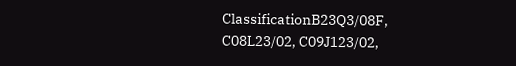ClassificationB23Q3/08F, C08L23/02, C09J123/02,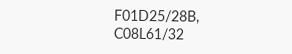F01D25/28B, C08L61/32